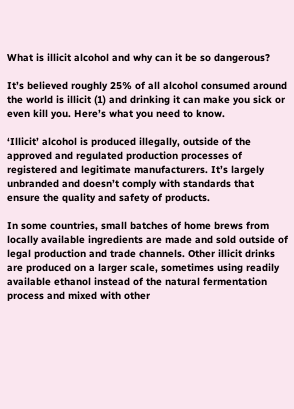What is illicit alcohol and why can it be so dangerous?

It’s believed roughly 25% of all alcohol consumed around the world is illicit (1) and drinking it can make you sick or even kill you. Here’s what you need to know.

‘Illicit’ alcohol is produced illegally, outside of the approved and regulated production processes of registered and legitimate manufacturers. It’s largely unbranded and doesn’t comply with standards that ensure the quality and safety of products.

In some countries, small batches of home brews from locally available ingredients are made and sold outside of legal production and trade channels. Other illicit drinks are produced on a larger scale, sometimes using readily available ethanol instead of the natural fermentation process and mixed with other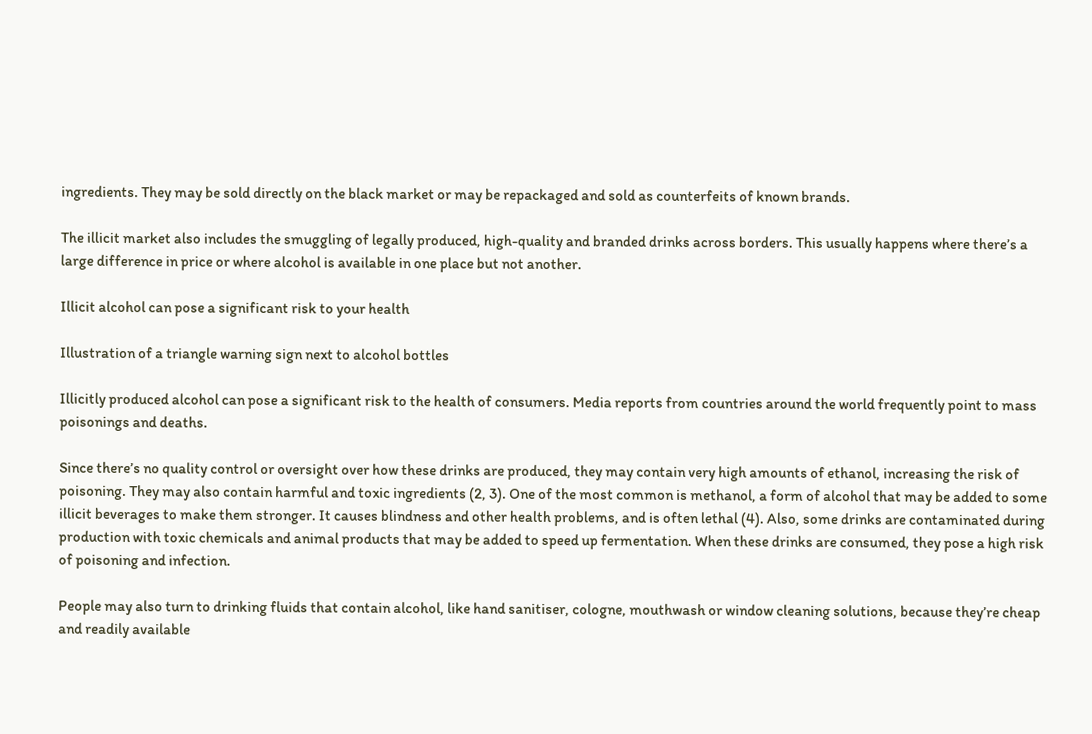ingredients. They may be sold directly on the black market or may be repackaged and sold as counterfeits of known brands.

The illicit market also includes the smuggling of legally produced, high-quality and branded drinks across borders. This usually happens where there’s a large difference in price or where alcohol is available in one place but not another.

Illicit alcohol can pose a significant risk to your health

Illustration of a triangle warning sign next to alcohol bottles

Illicitly produced alcohol can pose a significant risk to the health of consumers. Media reports from countries around the world frequently point to mass poisonings and deaths.

Since there’s no quality control or oversight over how these drinks are produced, they may contain very high amounts of ethanol, increasing the risk of poisoning. They may also contain harmful and toxic ingredients (2, 3). One of the most common is methanol, a form of alcohol that may be added to some illicit beverages to make them stronger. It causes blindness and other health problems, and is often lethal (4). Also, some drinks are contaminated during production with toxic chemicals and animal products that may be added to speed up fermentation. When these drinks are consumed, they pose a high risk of poisoning and infection.

People may also turn to drinking fluids that contain alcohol, like hand sanitiser, cologne, mouthwash or window cleaning solutions, because they’re cheap and readily available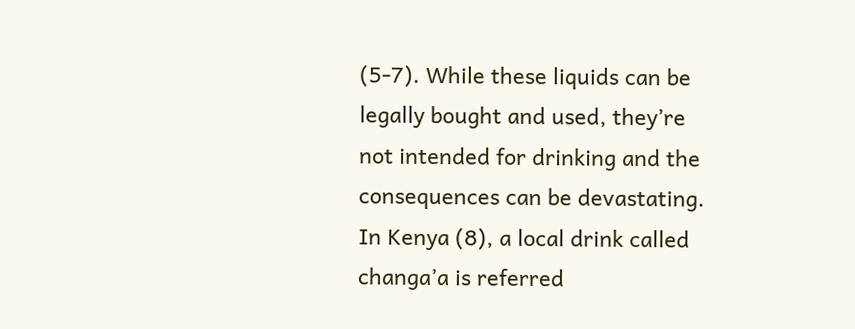(5-7). While these liquids can be legally bought and used, they’re not intended for drinking and the consequences can be devastating. In Kenya (8), a local drink called changa’a is referred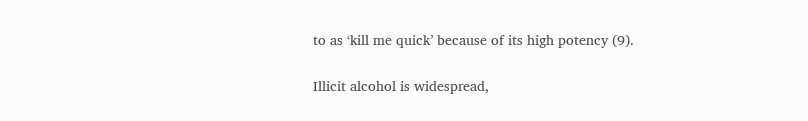to as ‘kill me quick’ because of its high potency (9).

Illicit alcohol is widespread,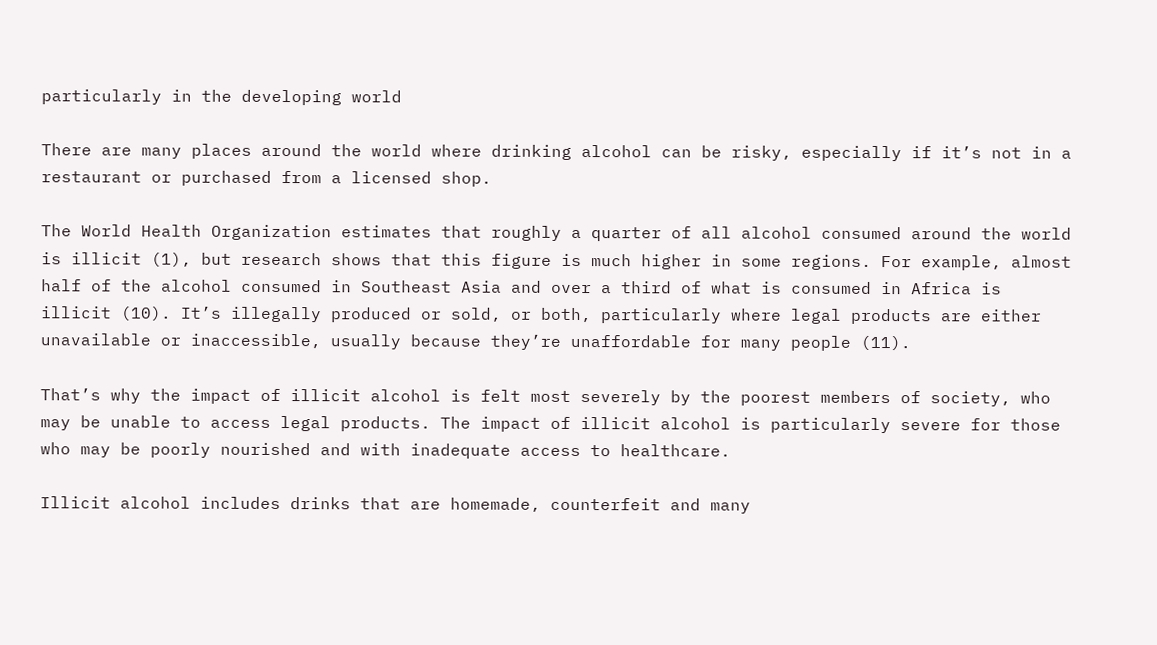particularly in the developing world

There are many places around the world where drinking alcohol can be risky, especially if it’s not in a restaurant or purchased from a licensed shop.

The World Health Organization estimates that roughly a quarter of all alcohol consumed around the world is illicit (1), but research shows that this figure is much higher in some regions. For example, almost half of the alcohol consumed in Southeast Asia and over a third of what is consumed in Africa is illicit (10). It’s illegally produced or sold, or both, particularly where legal products are either unavailable or inaccessible, usually because they’re unaffordable for many people (11).

That’s why the impact of illicit alcohol is felt most severely by the poorest members of society, who may be unable to access legal products. The impact of illicit alcohol is particularly severe for those who may be poorly nourished and with inadequate access to healthcare.

Illicit alcohol includes drinks that are homemade, counterfeit and many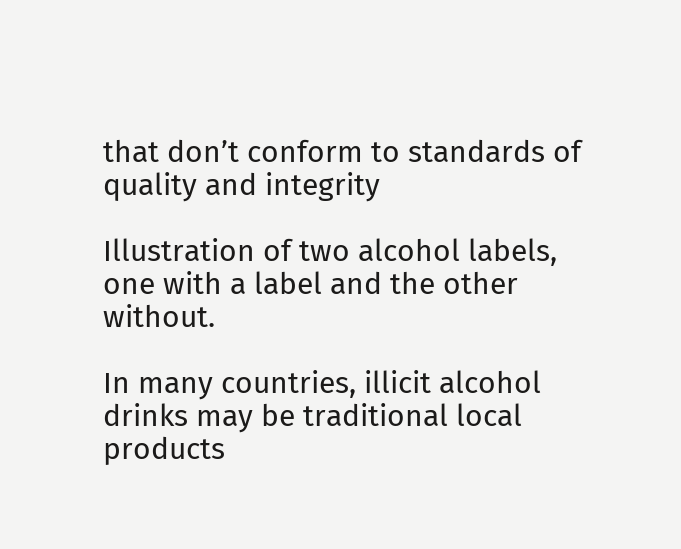that don’t conform to standards of quality and integrity

Illustration of two alcohol labels, one with a label and the other without.

In many countries, illicit alcohol drinks may be traditional local products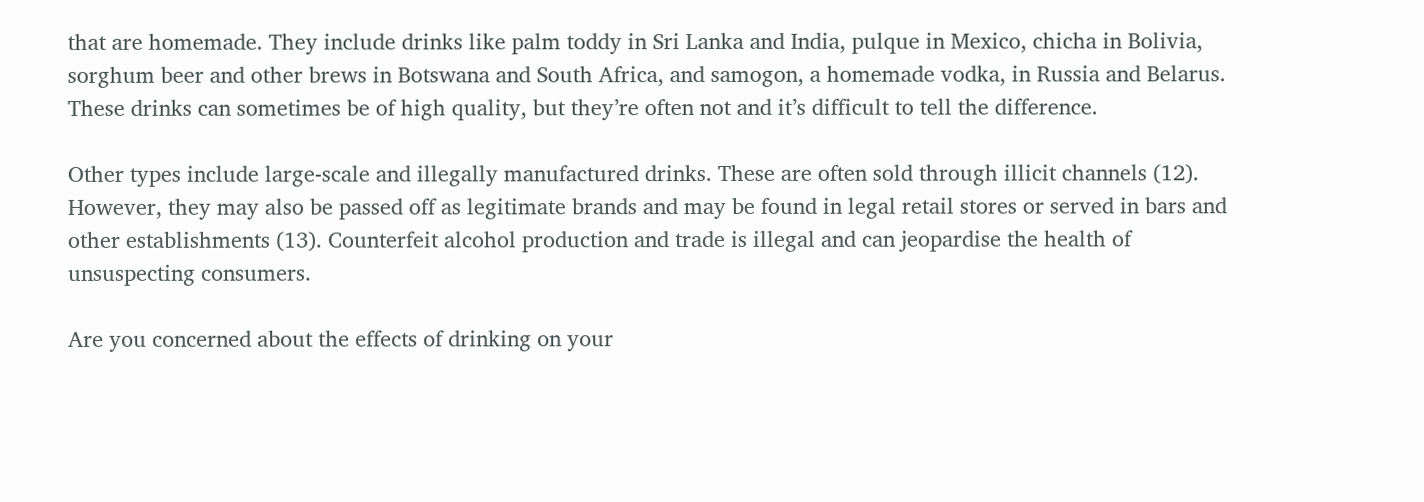that are homemade. They include drinks like palm toddy in Sri Lanka and India, pulque in Mexico, chicha in Bolivia, sorghum beer and other brews in Botswana and South Africa, and samogon, a homemade vodka, in Russia and Belarus. These drinks can sometimes be of high quality, but they’re often not and it’s difficult to tell the difference.

Other types include large-scale and illegally manufactured drinks. These are often sold through illicit channels (12). However, they may also be passed off as legitimate brands and may be found in legal retail stores or served in bars and other establishments (13). Counterfeit alcohol production and trade is illegal and can jeopardise the health of unsuspecting consumers.

Are you concerned about the effects of drinking on your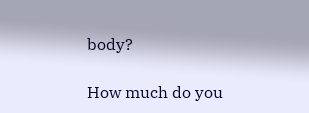body?

How much do you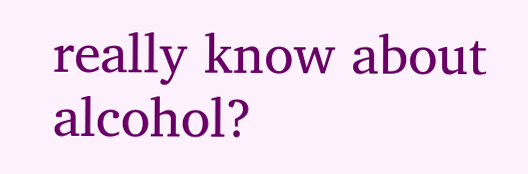really know about alcohol?